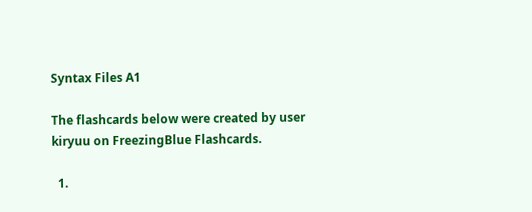Syntax Files A1

The flashcards below were created by user kiryuu on FreezingBlue Flashcards.

  1.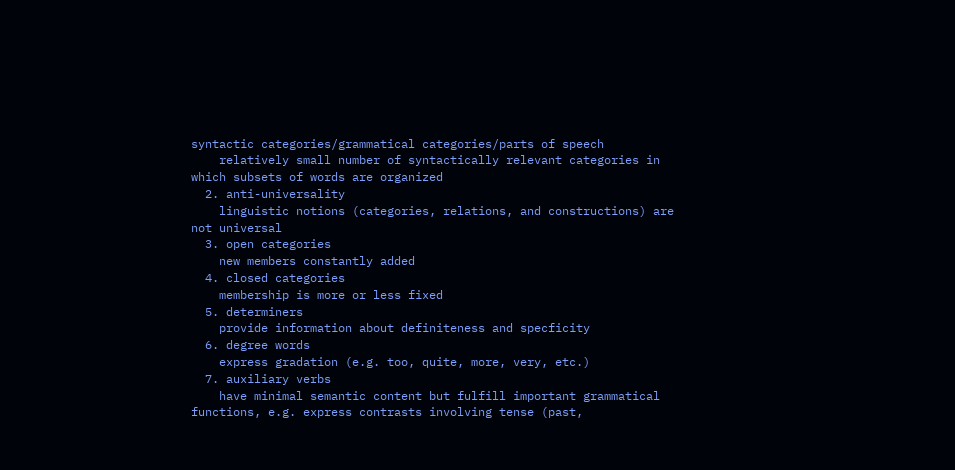syntactic categories/grammatical categories/parts of speech
    relatively small number of syntactically relevant categories in which subsets of words are organized
  2. anti-universality
    linguistic notions (categories, relations, and constructions) are not universal
  3. open categories
    new members constantly added
  4. closed categories
    membership is more or less fixed
  5. determiners
    provide information about definiteness and specficity
  6. degree words
    express gradation (e.g. too, quite, more, very, etc.)
  7. auxiliary verbs
    have minimal semantic content but fulfill important grammatical functions, e.g. express contrasts involving tense (past,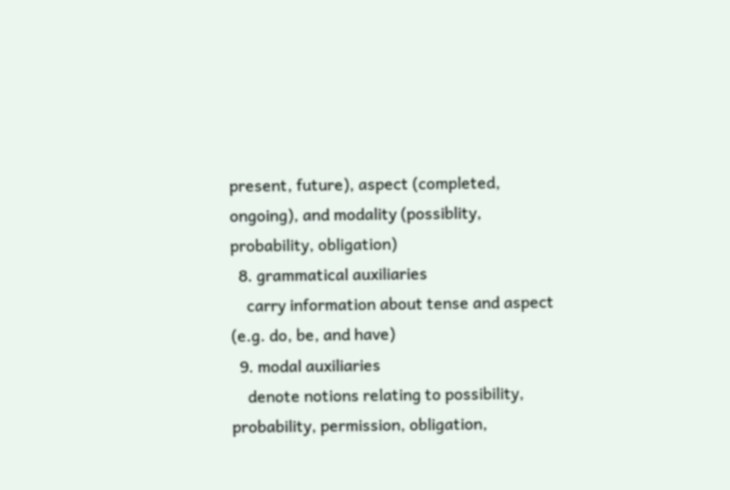present, future), aspect (completed, ongoing), and modality (possiblity, probability, obligation)
  8. grammatical auxiliaries
    carry information about tense and aspect (e.g. do, be, and have)
  9. modal auxiliaries
    denote notions relating to possibility, probability, permission, obligation,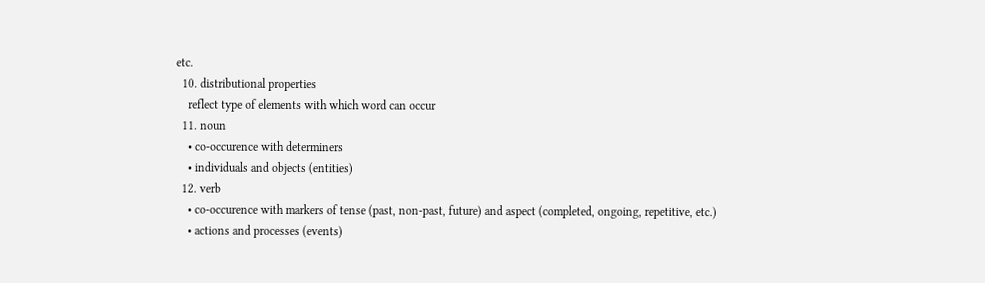etc.
  10. distributional properties
    reflect type of elements with which word can occur
  11. noun
    • co-occurence with determiners
    • individuals and objects (entities)
  12. verb
    • co-occurence with markers of tense (past, non-past, future) and aspect (completed, ongoing, repetitive, etc.)
    • actions and processes (events)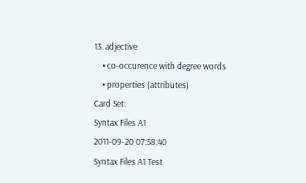13. adjective
    • co-occurence with degree words
    • properties (attributes)
Card Set:
Syntax Files A1
2011-09-20 07:58:40
Syntax Files A1 Test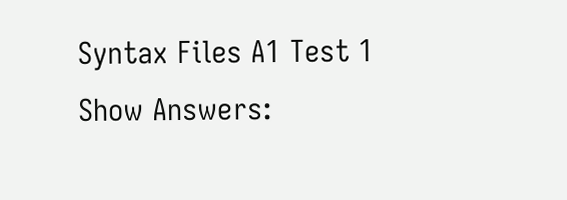Syntax Files A1 Test 1
Show Answers: